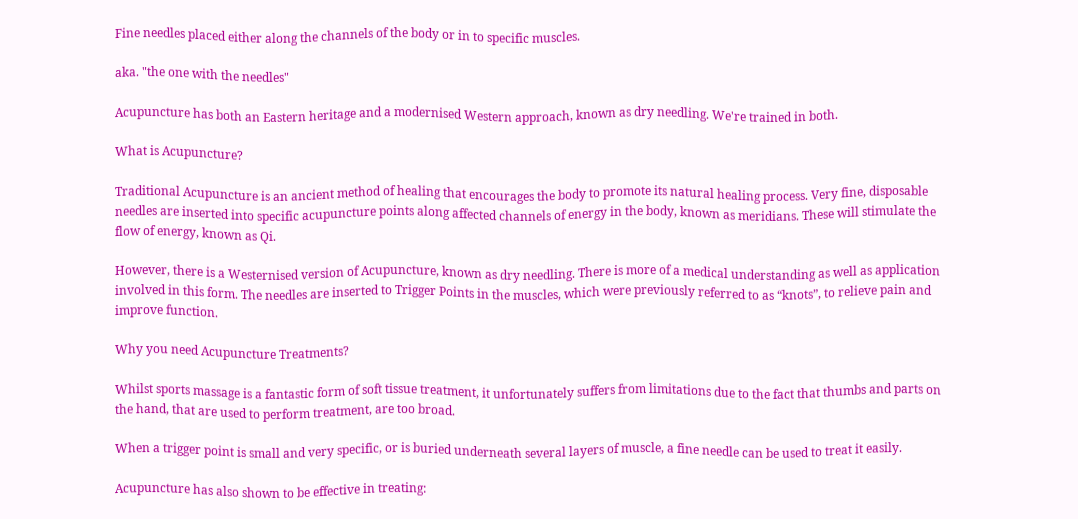Fine needles placed either along the channels of the body or in to specific muscles.

aka. "the one with the needles"

Acupuncture has both an Eastern heritage and a modernised Western approach, known as dry needling. We're trained in both.

What is Acupuncture?

Traditional Acupuncture is an ancient method of healing that encourages the body to promote its natural healing process. Very fine, disposable needles are inserted into specific acupuncture points along affected channels of energy in the body, known as meridians. These will stimulate the flow of energy, known as Qi.

However, there is a Westernised version of Acupuncture, known as dry needling. There is more of a medical understanding as well as application involved in this form. The needles are inserted to Trigger Points in the muscles, which were previously referred to as “knots”, to relieve pain and improve function.

Why you need Acupuncture Treatments?

Whilst sports massage is a fantastic form of soft tissue treatment, it unfortunately suffers from limitations due to the fact that thumbs and parts on the hand, that are used to perform treatment, are too broad.

When a trigger point is small and very specific, or is buried underneath several layers of muscle, a fine needle can be used to treat it easily.

Acupuncture has also shown to be effective in treating: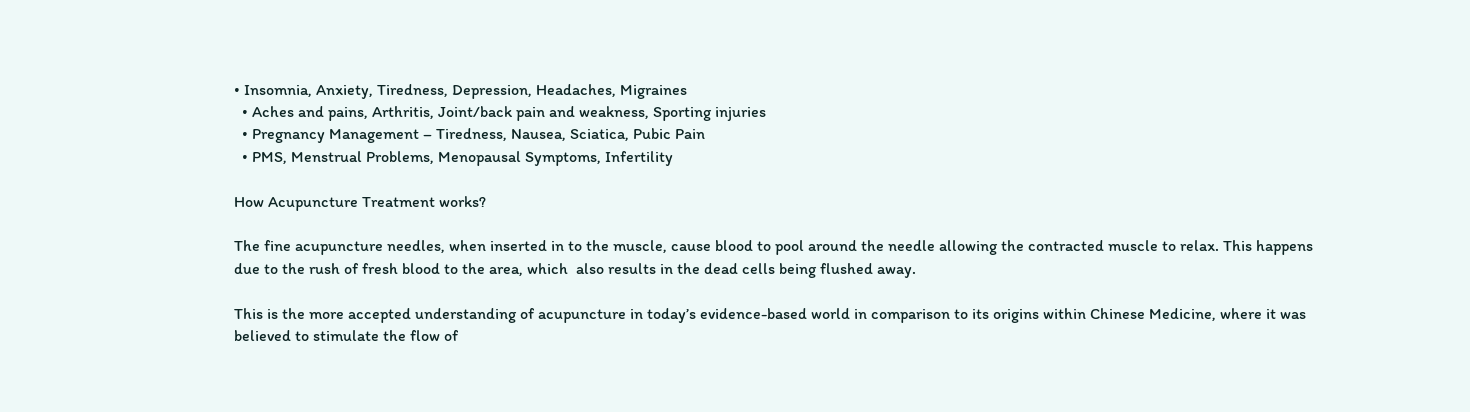• Insomnia, Anxiety, Tiredness, Depression, Headaches, Migraines
  • Aches and pains, Arthritis, Joint/back pain and weakness, Sporting injuries
  • Pregnancy Management – Tiredness, Nausea, Sciatica, Pubic Pain
  • PMS, Menstrual Problems, Menopausal Symptoms, Infertility

How Acupuncture Treatment works?

The fine acupuncture needles, when inserted in to the muscle, cause blood to pool around the needle allowing the contracted muscle to relax. This happens due to the rush of fresh blood to the area, which  also results in the dead cells being flushed away.

This is the more accepted understanding of acupuncture in today’s evidence-based world in comparison to its origins within Chinese Medicine, where it was believed to stimulate the flow of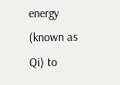energy (known as Qi) to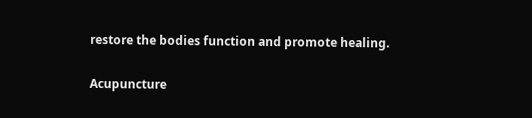restore the bodies function and promote healing.

Acupuncture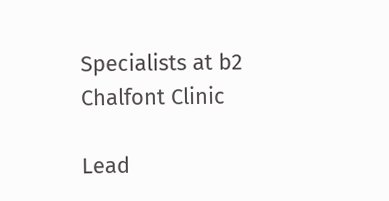Specialists at b2 Chalfont Clinic

Lead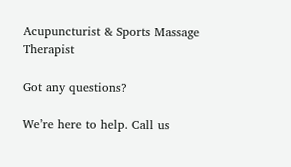Acupuncturist & Sports Massage Therapist

Got any questions?

We’re here to help. Call us